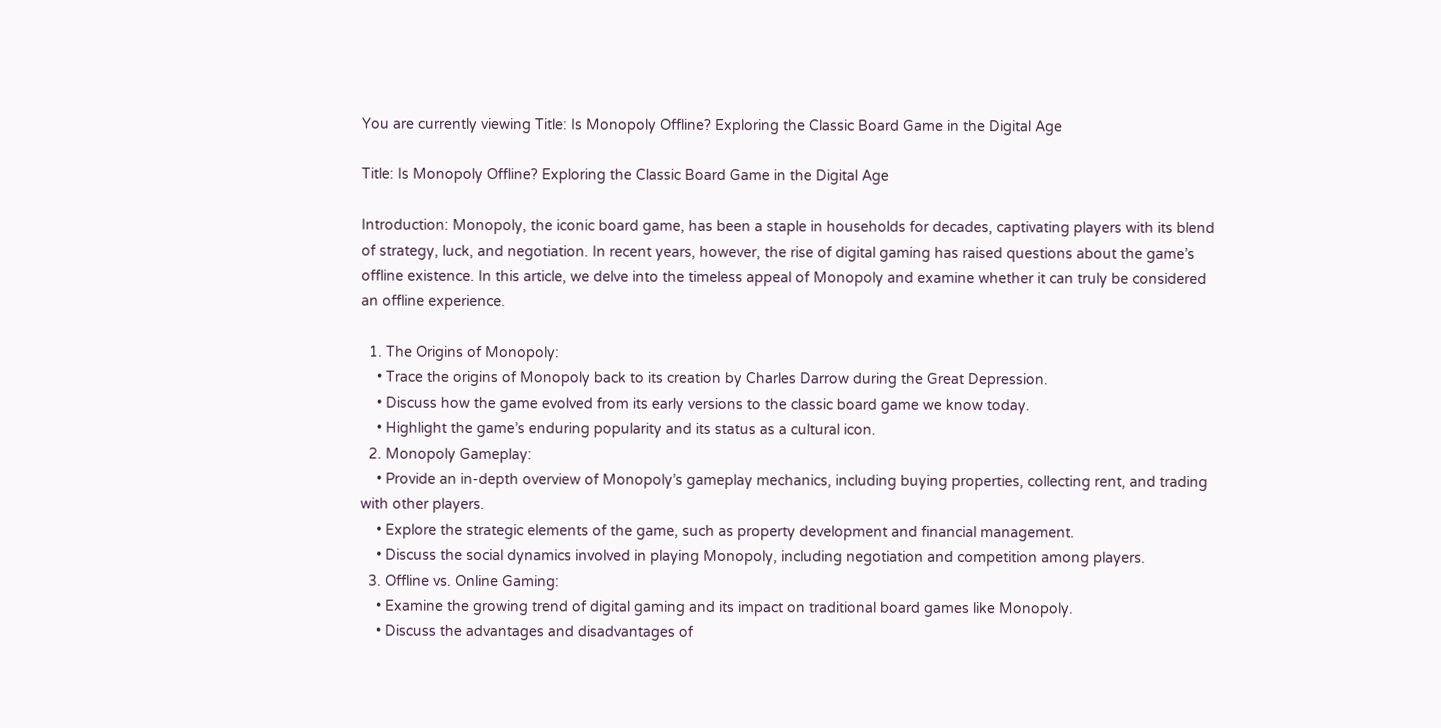You are currently viewing Title: Is Monopoly Offline? Exploring the Classic Board Game in the Digital Age

Title: Is Monopoly Offline? Exploring the Classic Board Game in the Digital Age

Introduction: Monopoly, the iconic board game, has been a staple in households for decades, captivating players with its blend of strategy, luck, and negotiation. In recent years, however, the rise of digital gaming has raised questions about the game’s offline existence. In this article, we delve into the timeless appeal of Monopoly and examine whether it can truly be considered an offline experience.

  1. The Origins of Monopoly:
    • Trace the origins of Monopoly back to its creation by Charles Darrow during the Great Depression.
    • Discuss how the game evolved from its early versions to the classic board game we know today.
    • Highlight the game’s enduring popularity and its status as a cultural icon.
  2. Monopoly Gameplay:
    • Provide an in-depth overview of Monopoly’s gameplay mechanics, including buying properties, collecting rent, and trading with other players.
    • Explore the strategic elements of the game, such as property development and financial management.
    • Discuss the social dynamics involved in playing Monopoly, including negotiation and competition among players.
  3. Offline vs. Online Gaming:
    • Examine the growing trend of digital gaming and its impact on traditional board games like Monopoly.
    • Discuss the advantages and disadvantages of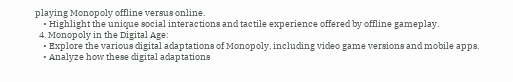playing Monopoly offline versus online.
    • Highlight the unique social interactions and tactile experience offered by offline gameplay.
  4. Monopoly in the Digital Age:
    • Explore the various digital adaptations of Monopoly, including video game versions and mobile apps.
    • Analyze how these digital adaptations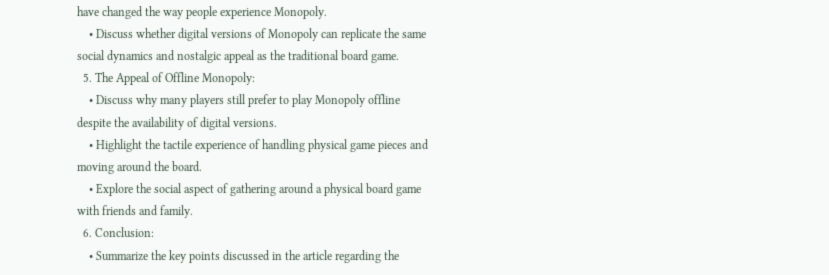have changed the way people experience Monopoly.
    • Discuss whether digital versions of Monopoly can replicate the same social dynamics and nostalgic appeal as the traditional board game.
  5. The Appeal of Offline Monopoly:
    • Discuss why many players still prefer to play Monopoly offline despite the availability of digital versions.
    • Highlight the tactile experience of handling physical game pieces and moving around the board.
    • Explore the social aspect of gathering around a physical board game with friends and family.
  6. Conclusion:
    • Summarize the key points discussed in the article regarding the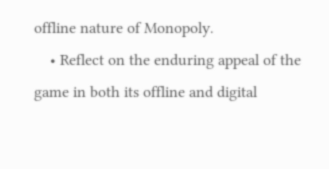offline nature of Monopoly.
    • Reflect on the enduring appeal of the game in both its offline and digital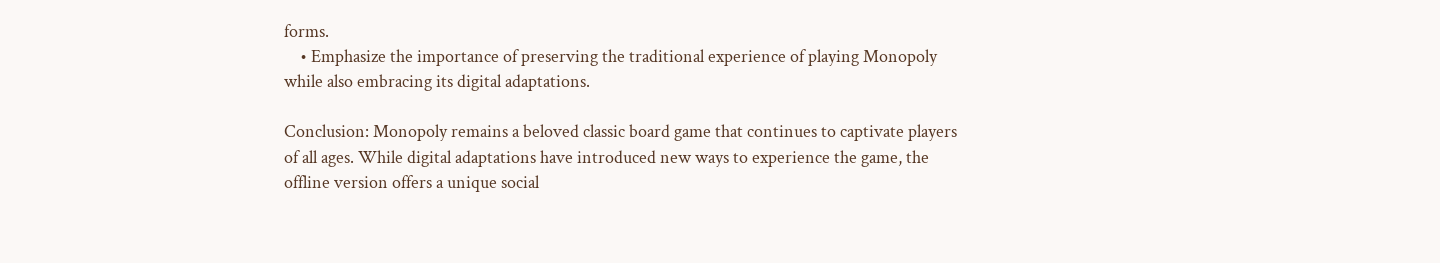forms.
    • Emphasize the importance of preserving the traditional experience of playing Monopoly while also embracing its digital adaptations.

Conclusion: Monopoly remains a beloved classic board game that continues to captivate players of all ages. While digital adaptations have introduced new ways to experience the game, the offline version offers a unique social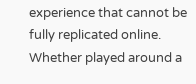experience that cannot be fully replicated online. Whether played around a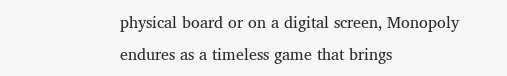physical board or on a digital screen, Monopoly endures as a timeless game that brings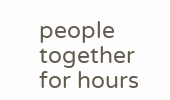people together for hours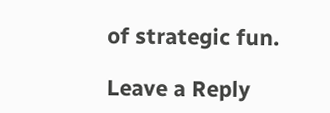of strategic fun.

Leave a Reply